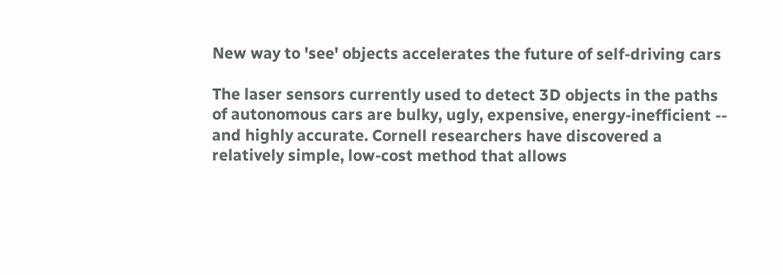New way to 'see' objects accelerates the future of self-driving cars

The laser sensors currently used to detect 3D objects in the paths of autonomous cars are bulky, ugly, expensive, energy-inefficient -- and highly accurate. Cornell researchers have discovered a relatively simple, low-cost method that allows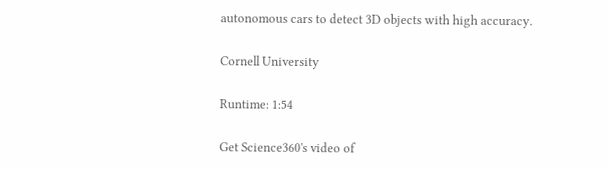autonomous cars to detect 3D objects with high accuracy.

Cornell University

Runtime: 1:54

Get Science360's video of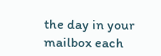the day in your mailbox each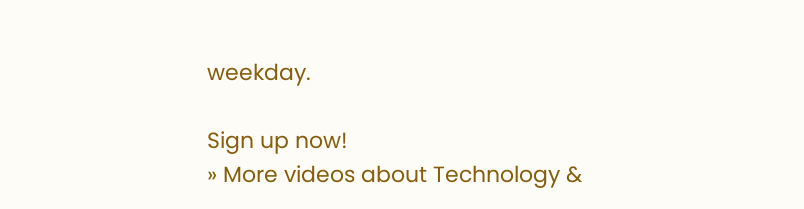weekday.

Sign up now!
» More videos about Technology &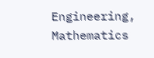Engineering, Mathematics